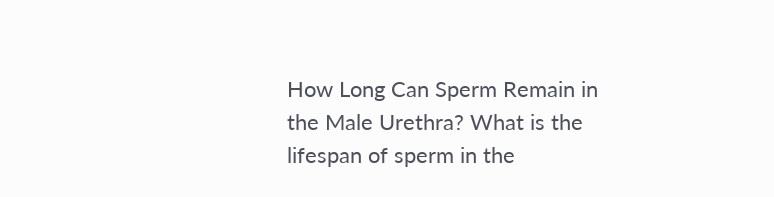How Long Can Sperm Remain in the Male Urethra? What is the lifespan of sperm in the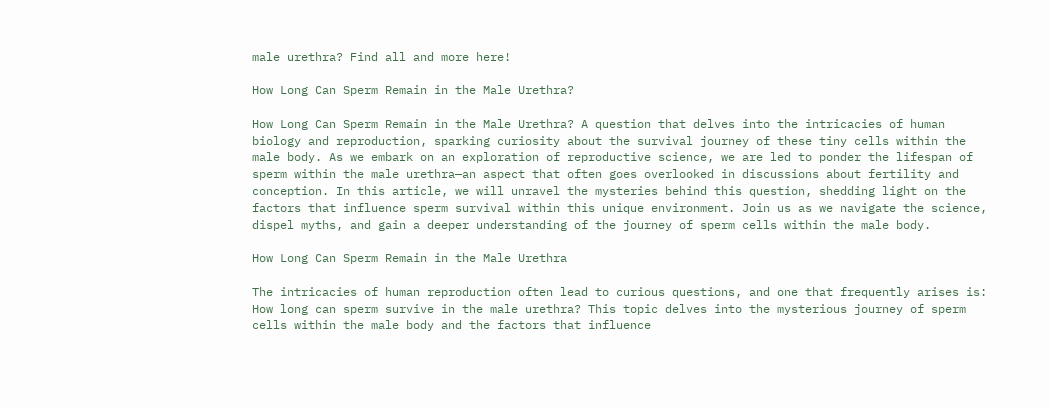male urethra? Find all and more here!

How Long Can Sperm Remain in the Male Urethra?

How Long Can Sperm Remain in the Male Urethra? A question that delves into the intricacies of human biology and reproduction, sparking curiosity about the survival journey of these tiny cells within the male body. As we embark on an exploration of reproductive science, we are led to ponder the lifespan of sperm within the male urethra—an aspect that often goes overlooked in discussions about fertility and conception. In this article, we will unravel the mysteries behind this question, shedding light on the factors that influence sperm survival within this unique environment. Join us as we navigate the science, dispel myths, and gain a deeper understanding of the journey of sperm cells within the male body.

How Long Can Sperm Remain in the Male Urethra

The intricacies of human reproduction often lead to curious questions, and one that frequently arises is: How long can sperm survive in the male urethra? This topic delves into the mysterious journey of sperm cells within the male body and the factors that influence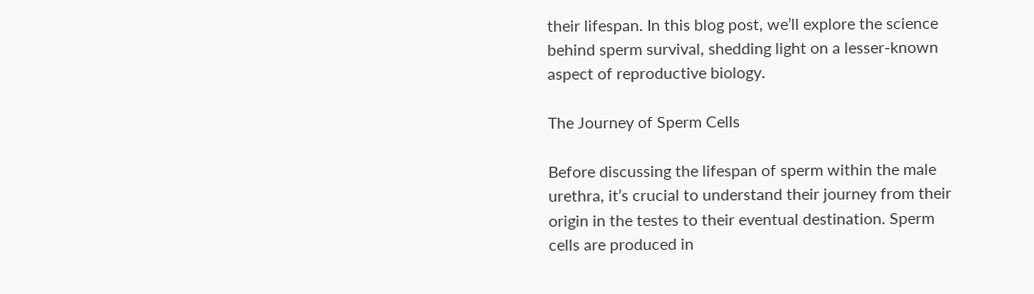their lifespan. In this blog post, we’ll explore the science behind sperm survival, shedding light on a lesser-known aspect of reproductive biology.

The Journey of Sperm Cells

Before discussing the lifespan of sperm within the male urethra, it’s crucial to understand their journey from their origin in the testes to their eventual destination. Sperm cells are produced in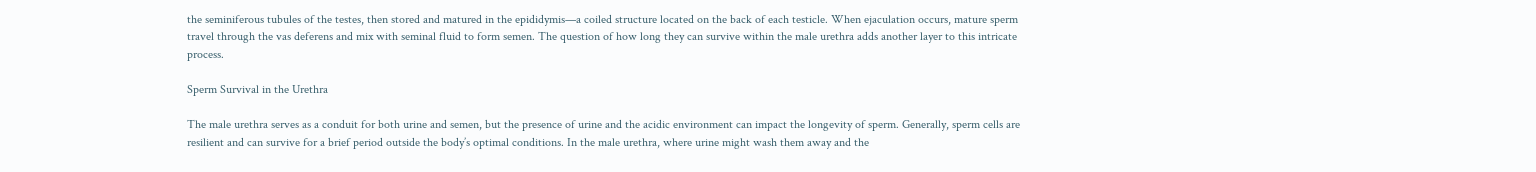the seminiferous tubules of the testes, then stored and matured in the epididymis—a coiled structure located on the back of each testicle. When ejaculation occurs, mature sperm travel through the vas deferens and mix with seminal fluid to form semen. The question of how long they can survive within the male urethra adds another layer to this intricate process.

Sperm Survival in the Urethra

The male urethra serves as a conduit for both urine and semen, but the presence of urine and the acidic environment can impact the longevity of sperm. Generally, sperm cells are resilient and can survive for a brief period outside the body’s optimal conditions. In the male urethra, where urine might wash them away and the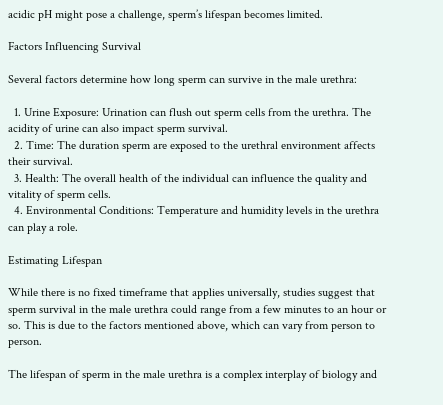acidic pH might pose a challenge, sperm’s lifespan becomes limited.

Factors Influencing Survival

Several factors determine how long sperm can survive in the male urethra:

  1. Urine Exposure: Urination can flush out sperm cells from the urethra. The acidity of urine can also impact sperm survival.
  2. Time: The duration sperm are exposed to the urethral environment affects their survival.
  3. Health: The overall health of the individual can influence the quality and vitality of sperm cells.
  4. Environmental Conditions: Temperature and humidity levels in the urethra can play a role.

Estimating Lifespan

While there is no fixed timeframe that applies universally, studies suggest that sperm survival in the male urethra could range from a few minutes to an hour or so. This is due to the factors mentioned above, which can vary from person to person.

The lifespan of sperm in the male urethra is a complex interplay of biology and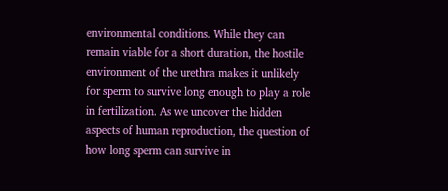environmental conditions. While they can remain viable for a short duration, the hostile environment of the urethra makes it unlikely for sperm to survive long enough to play a role in fertilization. As we uncover the hidden aspects of human reproduction, the question of how long sperm can survive in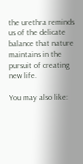the urethra reminds us of the delicate balance that nature maintains in the pursuit of creating new life.

You may also like: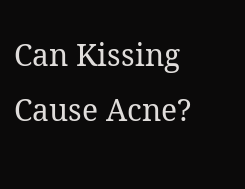Can Kissing Cause Acne?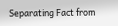Separating Fact from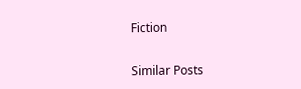Fiction

Similar Posts